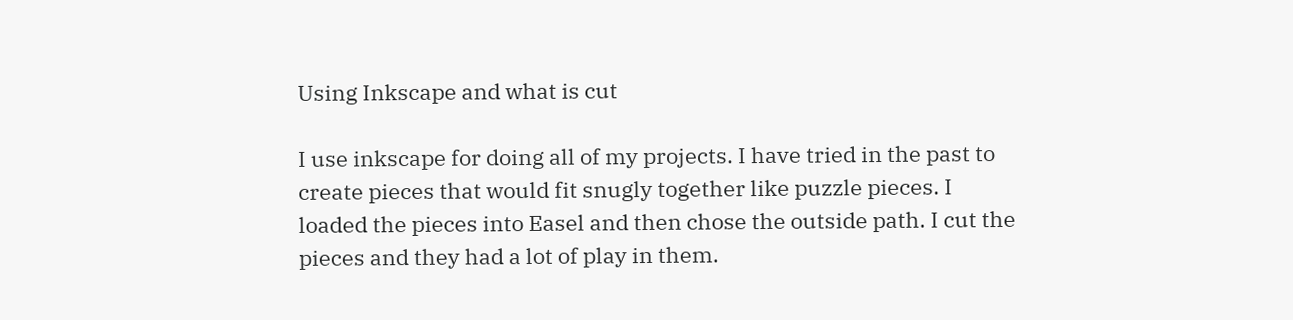Using Inkscape and what is cut

I use inkscape for doing all of my projects. I have tried in the past to create pieces that would fit snugly together like puzzle pieces. I loaded the pieces into Easel and then chose the outside path. I cut the pieces and they had a lot of play in them.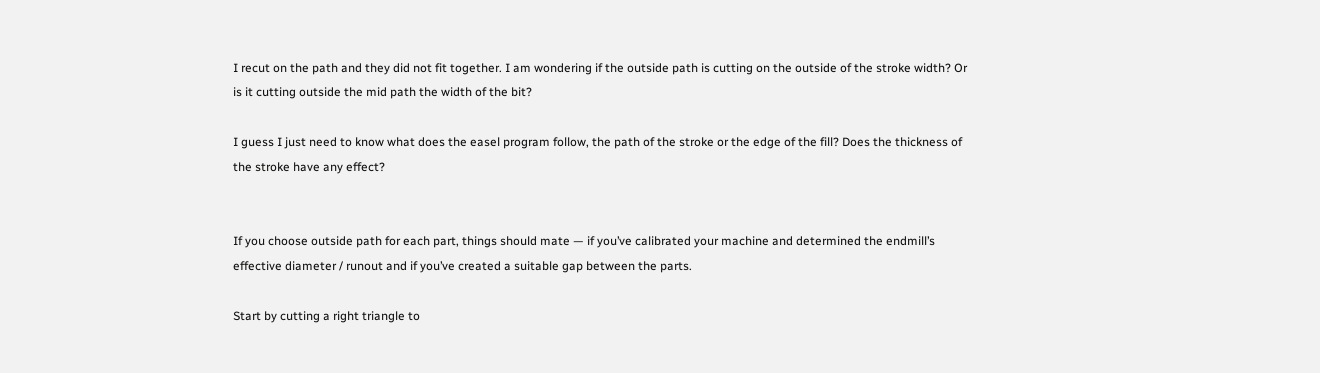I recut on the path and they did not fit together. I am wondering if the outside path is cutting on the outside of the stroke width? Or is it cutting outside the mid path the width of the bit?

I guess I just need to know what does the easel program follow, the path of the stroke or the edge of the fill? Does the thickness of the stroke have any effect?


If you choose outside path for each part, things should mate — if you’ve calibrated your machine and determined the endmill’s effective diameter / runout and if you’ve created a suitable gap between the parts.

Start by cutting a right triangle to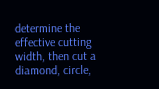determine the effective cutting width, then cut a diamond, circle,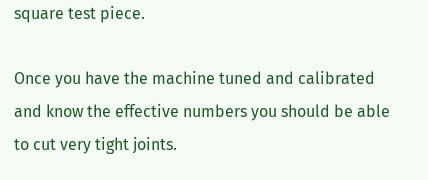square test piece.

Once you have the machine tuned and calibrated and know the effective numbers you should be able to cut very tight joints.